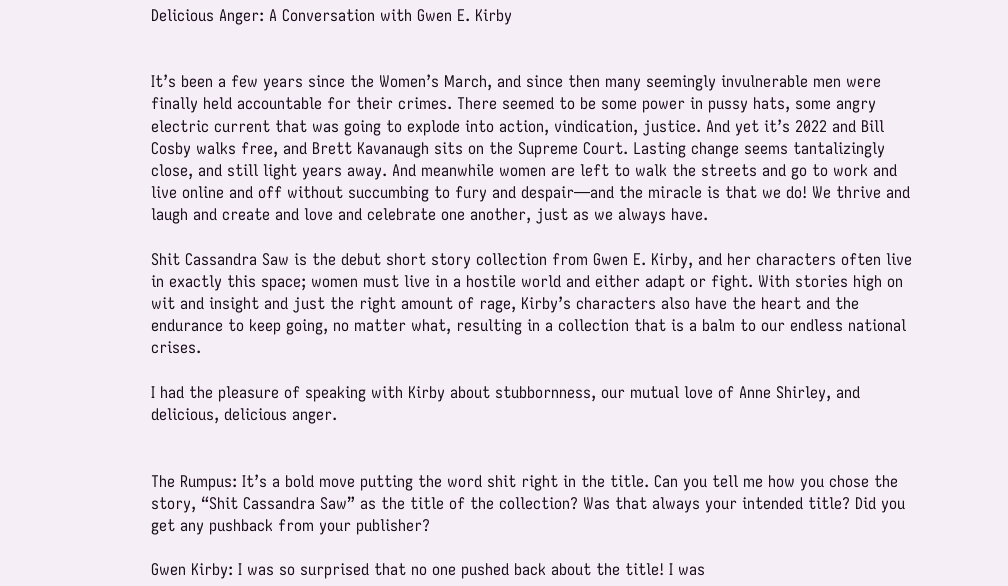Delicious Anger: A Conversation with Gwen E. Kirby


It’s been a few years since the Women’s March, and since then many seemingly invulnerable men were finally held accountable for their crimes. There seemed to be some power in pussy hats, some angry electric current that was going to explode into action, vindication, justice. And yet it’s 2022 and Bill Cosby walks free, and Brett Kavanaugh sits on the Supreme Court. Lasting change seems tantalizingly close, and still light years away. And meanwhile women are left to walk the streets and go to work and live online and off without succumbing to fury and despair—and the miracle is that we do! We thrive and laugh and create and love and celebrate one another, just as we always have.

Shit Cassandra Saw is the debut short story collection from Gwen E. Kirby, and her characters often live in exactly this space; women must live in a hostile world and either adapt or fight. With stories high on wit and insight and just the right amount of rage, Kirby’s characters also have the heart and the endurance to keep going, no matter what, resulting in a collection that is a balm to our endless national crises.

I had the pleasure of speaking with Kirby about stubbornness, our mutual love of Anne Shirley, and delicious, delicious anger.


The Rumpus: It’s a bold move putting the word shit right in the title. Can you tell me how you chose the story, “Shit Cassandra Saw” as the title of the collection? Was that always your intended title? Did you get any pushback from your publisher?

Gwen Kirby: I was so surprised that no one pushed back about the title! I was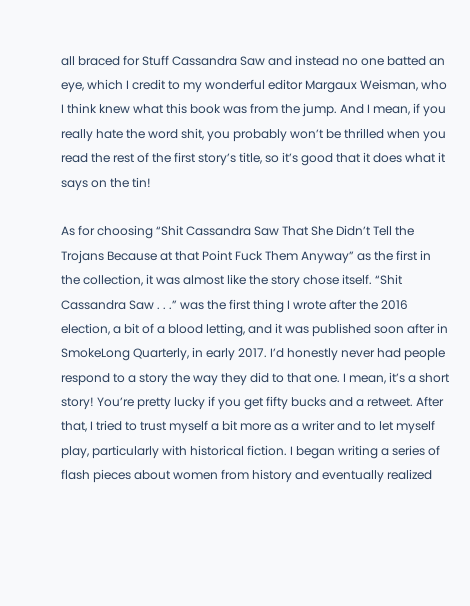all braced for Stuff Cassandra Saw and instead no one batted an eye, which I credit to my wonderful editor Margaux Weisman, who I think knew what this book was from the jump. And I mean, if you really hate the word shit, you probably won’t be thrilled when you read the rest of the first story’s title, so it’s good that it does what it says on the tin!

As for choosing “Shit Cassandra Saw That She Didn’t Tell the Trojans Because at that Point Fuck Them Anyway” as the first in the collection, it was almost like the story chose itself. “Shit Cassandra Saw . . .” was the first thing I wrote after the 2016 election, a bit of a blood letting, and it was published soon after in SmokeLong Quarterly, in early 2017. I’d honestly never had people respond to a story the way they did to that one. I mean, it’s a short story! You’re pretty lucky if you get fifty bucks and a retweet. After that, I tried to trust myself a bit more as a writer and to let myself play, particularly with historical fiction. I began writing a series of flash pieces about women from history and eventually realized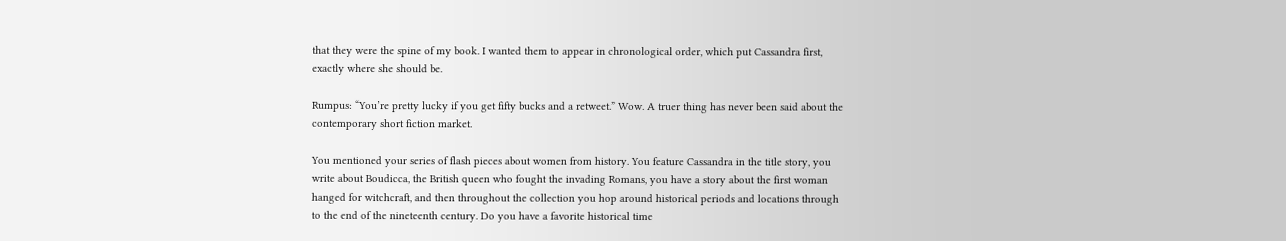that they were the spine of my book. I wanted them to appear in chronological order, which put Cassandra first, exactly where she should be.

Rumpus: “You’re pretty lucky if you get fifty bucks and a retweet.” Wow. A truer thing has never been said about the contemporary short fiction market.

You mentioned your series of flash pieces about women from history. You feature Cassandra in the title story, you write about Boudicca, the British queen who fought the invading Romans, you have a story about the first woman hanged for witchcraft, and then throughout the collection you hop around historical periods and locations through to the end of the nineteenth century. Do you have a favorite historical time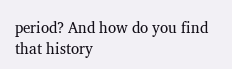period? And how do you find that history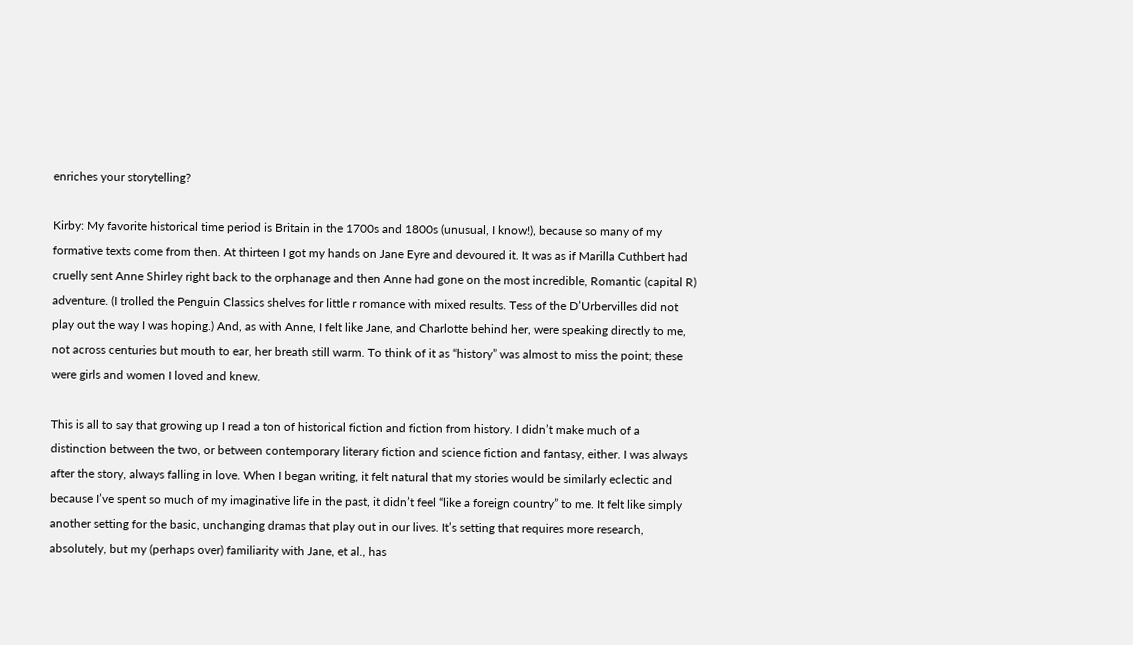enriches your storytelling?

Kirby: My favorite historical time period is Britain in the 1700s and 1800s (unusual, I know!), because so many of my formative texts come from then. At thirteen I got my hands on Jane Eyre and devoured it. It was as if Marilla Cuthbert had cruelly sent Anne Shirley right back to the orphanage and then Anne had gone on the most incredible, Romantic (capital R) adventure. (I trolled the Penguin Classics shelves for little r romance with mixed results. Tess of the D’Urbervilles did not play out the way I was hoping.) And, as with Anne, I felt like Jane, and Charlotte behind her, were speaking directly to me, not across centuries but mouth to ear, her breath still warm. To think of it as “history” was almost to miss the point; these were girls and women I loved and knew.

This is all to say that growing up I read a ton of historical fiction and fiction from history. I didn’t make much of a distinction between the two, or between contemporary literary fiction and science fiction and fantasy, either. I was always after the story, always falling in love. When I began writing, it felt natural that my stories would be similarly eclectic and because I’ve spent so much of my imaginative life in the past, it didn’t feel “like a foreign country” to me. It felt like simply another setting for the basic, unchanging dramas that play out in our lives. It’s setting that requires more research, absolutely, but my (perhaps over) familiarity with Jane, et al., has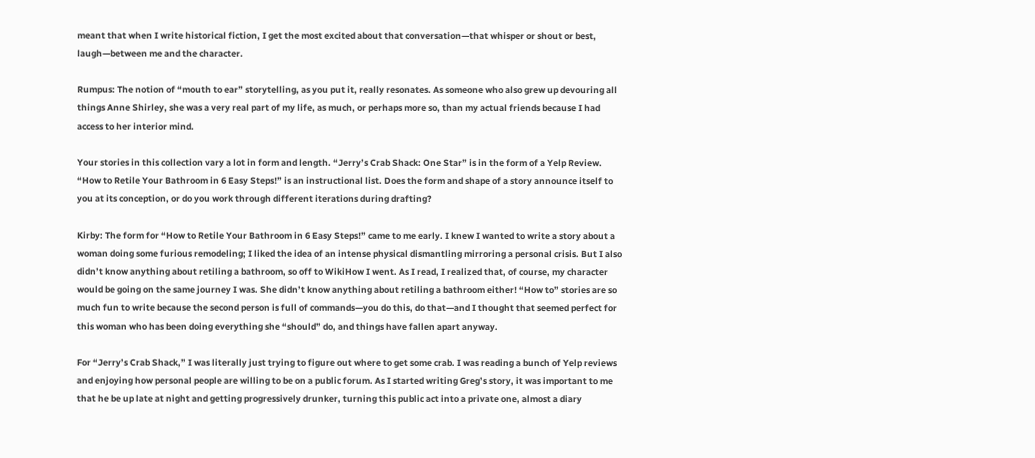meant that when I write historical fiction, I get the most excited about that conversation—that whisper or shout or best, laugh—between me and the character.

Rumpus: The notion of “mouth to ear” storytelling, as you put it, really resonates. As someone who also grew up devouring all things Anne Shirley, she was a very real part of my life, as much, or perhaps more so, than my actual friends because I had access to her interior mind.

Your stories in this collection vary a lot in form and length. “Jerry’s Crab Shack: One Star” is in the form of a Yelp Review. “How to Retile Your Bathroom in 6 Easy Steps!” is an instructional list. Does the form and shape of a story announce itself to you at its conception, or do you work through different iterations during drafting?

Kirby: The form for “How to Retile Your Bathroom in 6 Easy Steps!” came to me early. I knew I wanted to write a story about a woman doing some furious remodeling; I liked the idea of an intense physical dismantling mirroring a personal crisis. But I also didn’t know anything about retiling a bathroom, so off to WikiHow I went. As I read, I realized that, of course, my character would be going on the same journey I was. She didn’t know anything about retiling a bathroom either! “How to” stories are so much fun to write because the second person is full of commands—you do this, do that—and I thought that seemed perfect for this woman who has been doing everything she “should” do, and things have fallen apart anyway.

For “Jerry’s Crab Shack,” I was literally just trying to figure out where to get some crab. I was reading a bunch of Yelp reviews and enjoying how personal people are willing to be on a public forum. As I started writing Greg’s story, it was important to me that he be up late at night and getting progressively drunker, turning this public act into a private one, almost a diary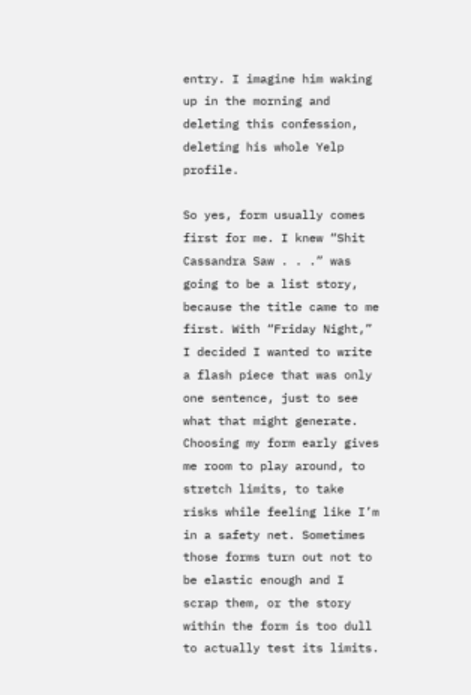entry. I imagine him waking up in the morning and deleting this confession, deleting his whole Yelp profile.

So yes, form usually comes first for me. I knew “Shit Cassandra Saw . . .” was going to be a list story, because the title came to me first. With “Friday Night,” I decided I wanted to write a flash piece that was only one sentence, just to see what that might generate. Choosing my form early gives me room to play around, to stretch limits, to take risks while feeling like I’m in a safety net. Sometimes those forms turn out not to be elastic enough and I scrap them, or the story within the form is too dull to actually test its limits.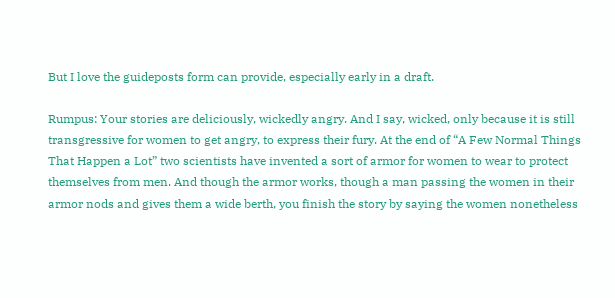But I love the guideposts form can provide, especially early in a draft.

Rumpus: Your stories are deliciously, wickedly angry. And I say, wicked, only because it is still transgressive for women to get angry, to express their fury. At the end of “A Few Normal Things That Happen a Lot” two scientists have invented a sort of armor for women to wear to protect themselves from men. And though the armor works, though a man passing the women in their armor nods and gives them a wide berth, you finish the story by saying the women nonetheless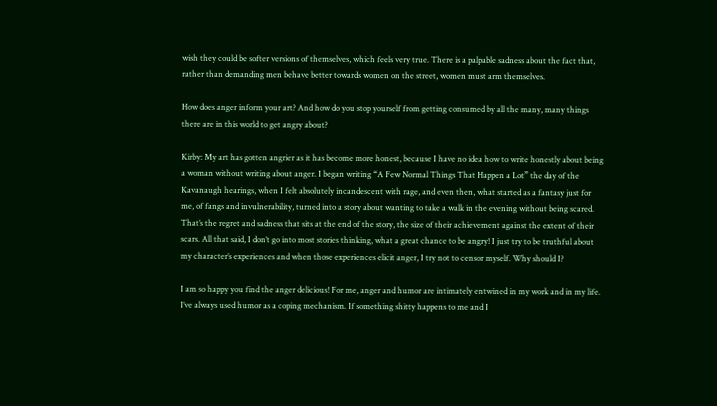wish they could be softer versions of themselves, which feels very true. There is a palpable sadness about the fact that, rather than demanding men behave better towards women on the street, women must arm themselves.

How does anger inform your art? And how do you stop yourself from getting consumed by all the many, many things there are in this world to get angry about?

Kirby: My art has gotten angrier as it has become more honest, because I have no idea how to write honestly about being a woman without writing about anger. I began writing “A Few Normal Things That Happen a Lot” the day of the Kavanaugh hearings, when I felt absolutely incandescent with rage, and even then, what started as a fantasy just for me, of fangs and invulnerability, turned into a story about wanting to take a walk in the evening without being scared. That’s the regret and sadness that sits at the end of the story, the size of their achievement against the extent of their scars. All that said, I don’t go into most stories thinking, what a great chance to be angry! I just try to be truthful about my character’s experiences and when those experiences elicit anger, I try not to censor myself. Why should I?

I am so happy you find the anger delicious! For me, anger and humor are intimately entwined in my work and in my life. I’ve always used humor as a coping mechanism. If something shitty happens to me and I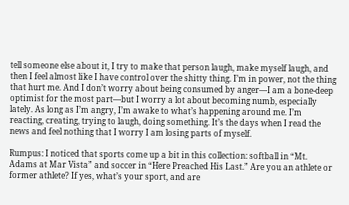tell someone else about it, I try to make that person laugh, make myself laugh, and then I feel almost like I have control over the shitty thing. I’m in power, not the thing that hurt me. And I don’t worry about being consumed by anger—I am a bone-deep optimist for the most part—but I worry a lot about becoming numb, especially lately. As long as I’m angry, I’m awake to what’s happening around me. I’m reacting, creating, trying to laugh, doing something. It’s the days when I read the news and feel nothing that I worry I am losing parts of myself.

Rumpus: I noticed that sports come up a bit in this collection: softball in “Mt. Adams at Mar Vista” and soccer in “Here Preached His Last.” Are you an athlete or former athlete? If yes, what’s your sport, and are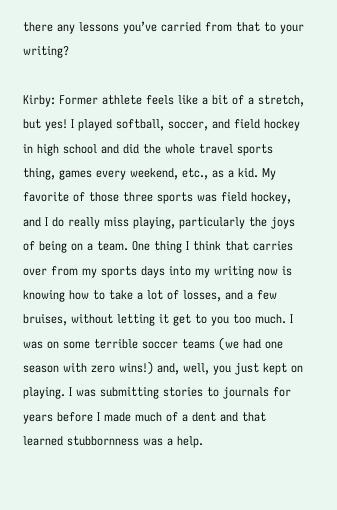there any lessons you’ve carried from that to your writing?

Kirby: Former athlete feels like a bit of a stretch, but yes! I played softball, soccer, and field hockey in high school and did the whole travel sports thing, games every weekend, etc., as a kid. My favorite of those three sports was field hockey, and I do really miss playing, particularly the joys of being on a team. One thing I think that carries over from my sports days into my writing now is knowing how to take a lot of losses, and a few bruises, without letting it get to you too much. I was on some terrible soccer teams (we had one season with zero wins!) and, well, you just kept on playing. I was submitting stories to journals for years before I made much of a dent and that learned stubbornness was a help.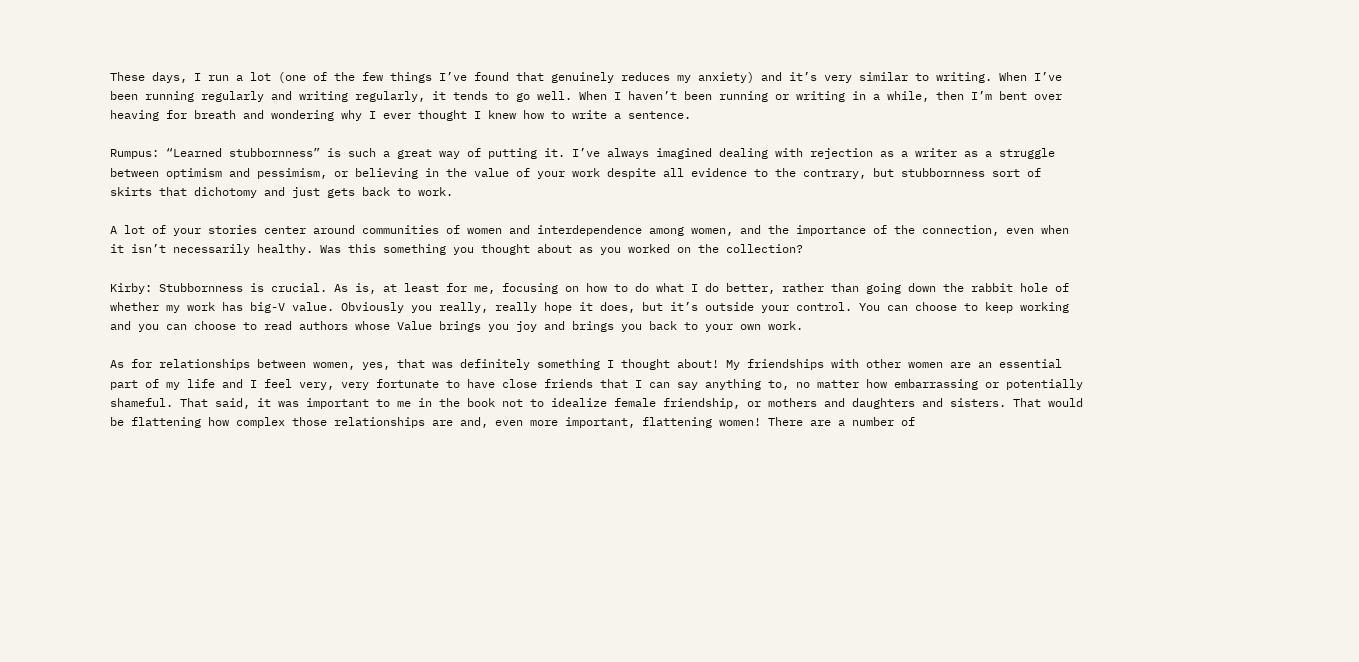These days, I run a lot (one of the few things I’ve found that genuinely reduces my anxiety) and it’s very similar to writing. When I’ve been running regularly and writing regularly, it tends to go well. When I haven’t been running or writing in a while, then I’m bent over heaving for breath and wondering why I ever thought I knew how to write a sentence.

Rumpus: “Learned stubbornness” is such a great way of putting it. I’ve always imagined dealing with rejection as a writer as a struggle between optimism and pessimism, or believing in the value of your work despite all evidence to the contrary, but stubbornness sort of skirts that dichotomy and just gets back to work.

A lot of your stories center around communities of women and interdependence among women, and the importance of the connection, even when it isn’t necessarily healthy. Was this something you thought about as you worked on the collection?

Kirby: Stubbornness is crucial. As is, at least for me, focusing on how to do what I do better, rather than going down the rabbit hole of whether my work has big-V value. Obviously you really, really hope it does, but it’s outside your control. You can choose to keep working and you can choose to read authors whose Value brings you joy and brings you back to your own work.

As for relationships between women, yes, that was definitely something I thought about! My friendships with other women are an essential part of my life and I feel very, very fortunate to have close friends that I can say anything to, no matter how embarrassing or potentially shameful. That said, it was important to me in the book not to idealize female friendship, or mothers and daughters and sisters. That would be flattening how complex those relationships are and, even more important, flattening women! There are a number of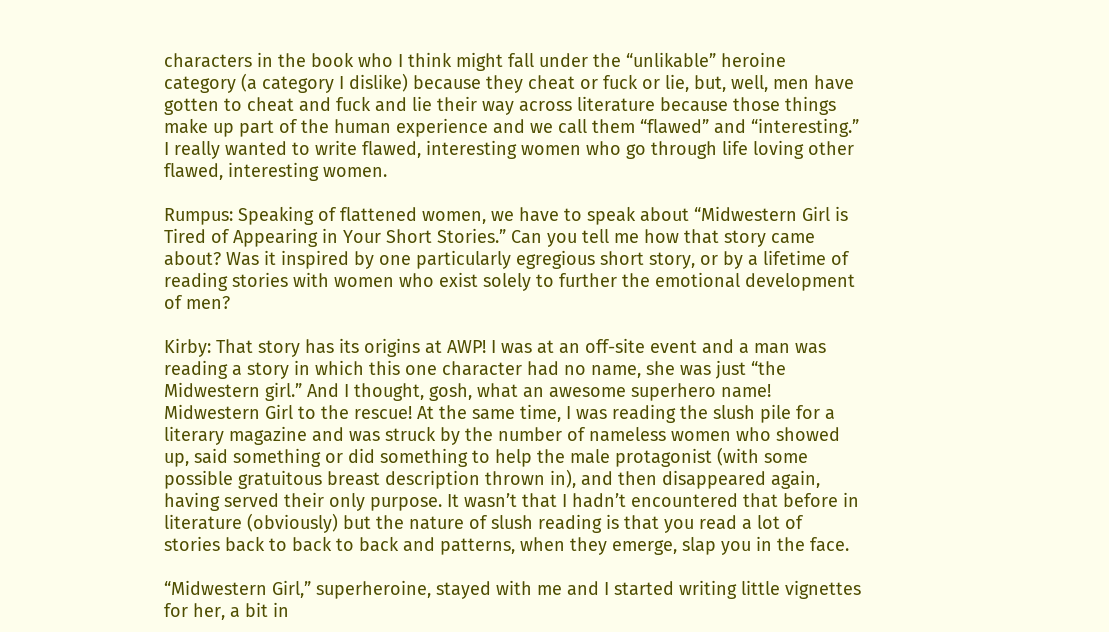characters in the book who I think might fall under the “unlikable” heroine category (a category I dislike) because they cheat or fuck or lie, but, well, men have gotten to cheat and fuck and lie their way across literature because those things make up part of the human experience and we call them “flawed” and “interesting.” I really wanted to write flawed, interesting women who go through life loving other flawed, interesting women.

Rumpus: Speaking of flattened women, we have to speak about “Midwestern Girl is Tired of Appearing in Your Short Stories.” Can you tell me how that story came about? Was it inspired by one particularly egregious short story, or by a lifetime of reading stories with women who exist solely to further the emotional development of men?

Kirby: That story has its origins at AWP! I was at an off-site event and a man was reading a story in which this one character had no name, she was just “the Midwestern girl.” And I thought, gosh, what an awesome superhero name! Midwestern Girl to the rescue! At the same time, I was reading the slush pile for a literary magazine and was struck by the number of nameless women who showed up, said something or did something to help the male protagonist (with some possible gratuitous breast description thrown in), and then disappeared again, having served their only purpose. It wasn’t that I hadn’t encountered that before in literature (obviously) but the nature of slush reading is that you read a lot of stories back to back to back and patterns, when they emerge, slap you in the face.

“Midwestern Girl,” superheroine, stayed with me and I started writing little vignettes for her, a bit in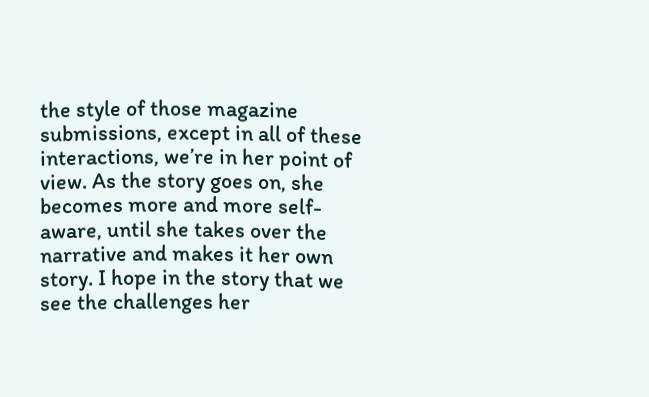the style of those magazine submissions, except in all of these interactions, we’re in her point of view. As the story goes on, she becomes more and more self-aware, until she takes over the narrative and makes it her own story. I hope in the story that we see the challenges her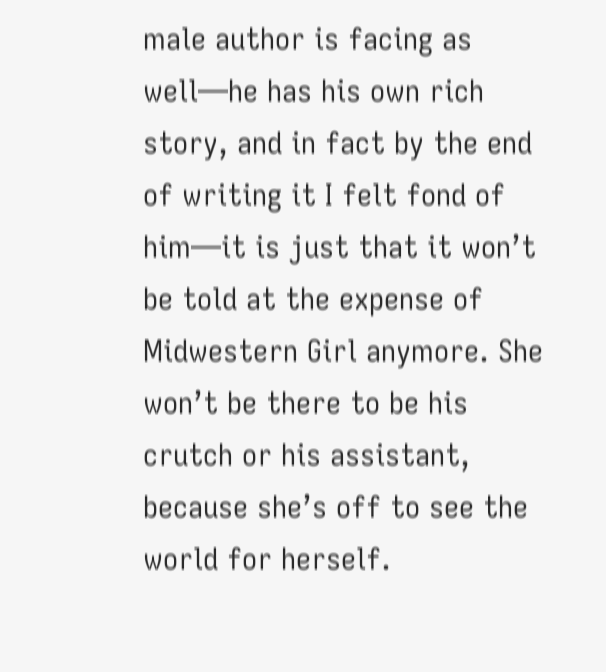male author is facing as well—he has his own rich story, and in fact by the end of writing it I felt fond of him—it is just that it won’t be told at the expense of Midwestern Girl anymore. She won’t be there to be his crutch or his assistant, because she’s off to see the world for herself.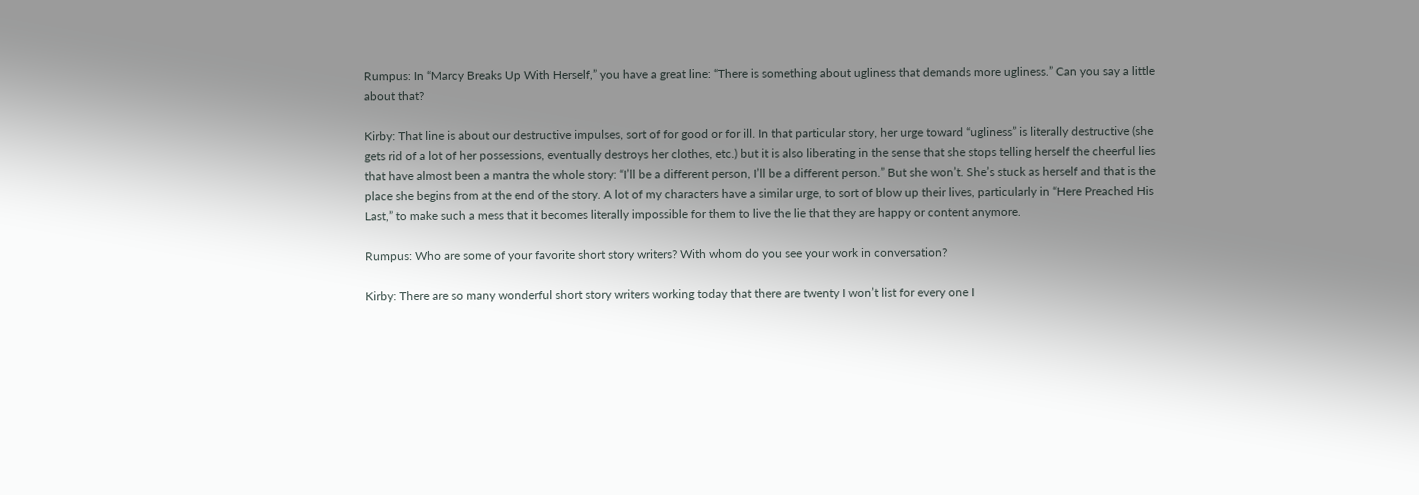Rumpus: In “Marcy Breaks Up With Herself,” you have a great line: “There is something about ugliness that demands more ugliness.” Can you say a little about that?

Kirby: That line is about our destructive impulses, sort of for good or for ill. In that particular story, her urge toward “ugliness” is literally destructive (she gets rid of a lot of her possessions, eventually destroys her clothes, etc.) but it is also liberating in the sense that she stops telling herself the cheerful lies that have almost been a mantra the whole story: “I’ll be a different person, I’ll be a different person.” But she won’t. She’s stuck as herself and that is the place she begins from at the end of the story. A lot of my characters have a similar urge, to sort of blow up their lives, particularly in “Here Preached His Last,” to make such a mess that it becomes literally impossible for them to live the lie that they are happy or content anymore.

Rumpus: Who are some of your favorite short story writers? With whom do you see your work in conversation?

Kirby: There are so many wonderful short story writers working today that there are twenty I won’t list for every one I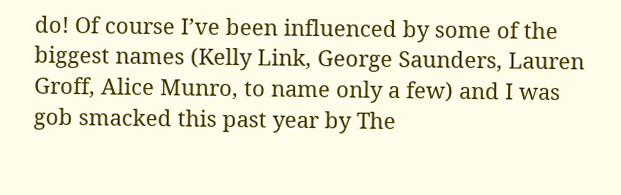do! Of course I’ve been influenced by some of the biggest names (Kelly Link, George Saunders, Lauren Groff, Alice Munro, to name only a few) and I was gob smacked this past year by The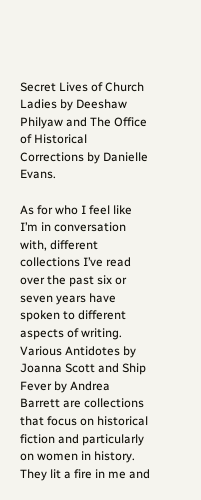Secret Lives of Church Ladies by Deeshaw Philyaw and The Office of Historical Corrections by Danielle Evans.

As for who I feel like I’m in conversation with, different collections I’ve read over the past six or seven years have spoken to different aspects of writing. Various Antidotes by Joanna Scott and Ship Fever by Andrea Barrett are collections that focus on historical fiction and particularly on women in history. They lit a fire in me and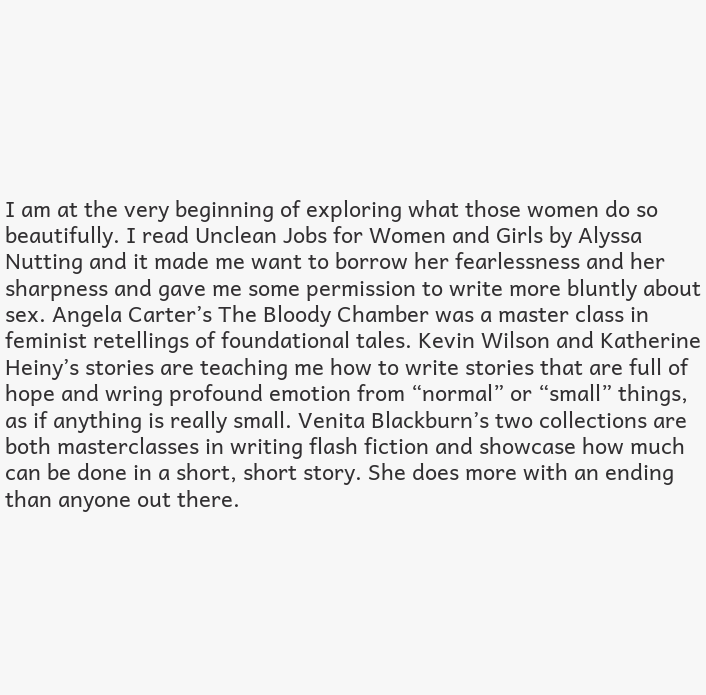I am at the very beginning of exploring what those women do so beautifully. I read Unclean Jobs for Women and Girls by Alyssa Nutting and it made me want to borrow her fearlessness and her sharpness and gave me some permission to write more bluntly about sex. Angela Carter’s The Bloody Chamber was a master class in feminist retellings of foundational tales. Kevin Wilson and Katherine Heiny’s stories are teaching me how to write stories that are full of hope and wring profound emotion from “normal” or “small” things, as if anything is really small. Venita Blackburn’s two collections are both masterclasses in writing flash fiction and showcase how much can be done in a short, short story. She does more with an ending than anyone out there.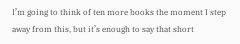I’m going to think of ten more books the moment I step away from this, but it’s enough to say that short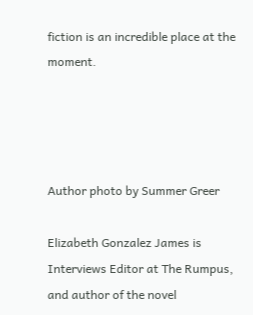fiction is an incredible place at the moment.




Author photo by Summer Greer

Elizabeth Gonzalez James is Interviews Editor at The Rumpus, and author of the novel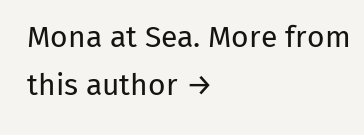Mona at Sea. More from this author →